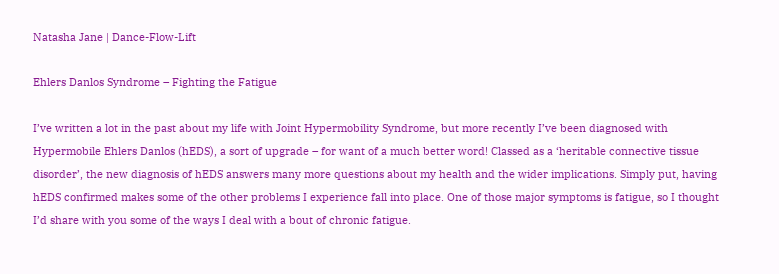Natasha Jane | Dance-Flow-Lift

Ehlers Danlos Syndrome – Fighting the Fatigue

I’ve written a lot in the past about my life with Joint Hypermobility Syndrome, but more recently I’ve been diagnosed with Hypermobile Ehlers Danlos (hEDS), a sort of upgrade – for want of a much better word! Classed as a ‘heritable connective tissue disorder’, the new diagnosis of hEDS answers many more questions about my health and the wider implications. Simply put, having hEDS confirmed makes some of the other problems I experience fall into place. One of those major symptoms is fatigue, so I thought I’d share with you some of the ways I deal with a bout of chronic fatigue.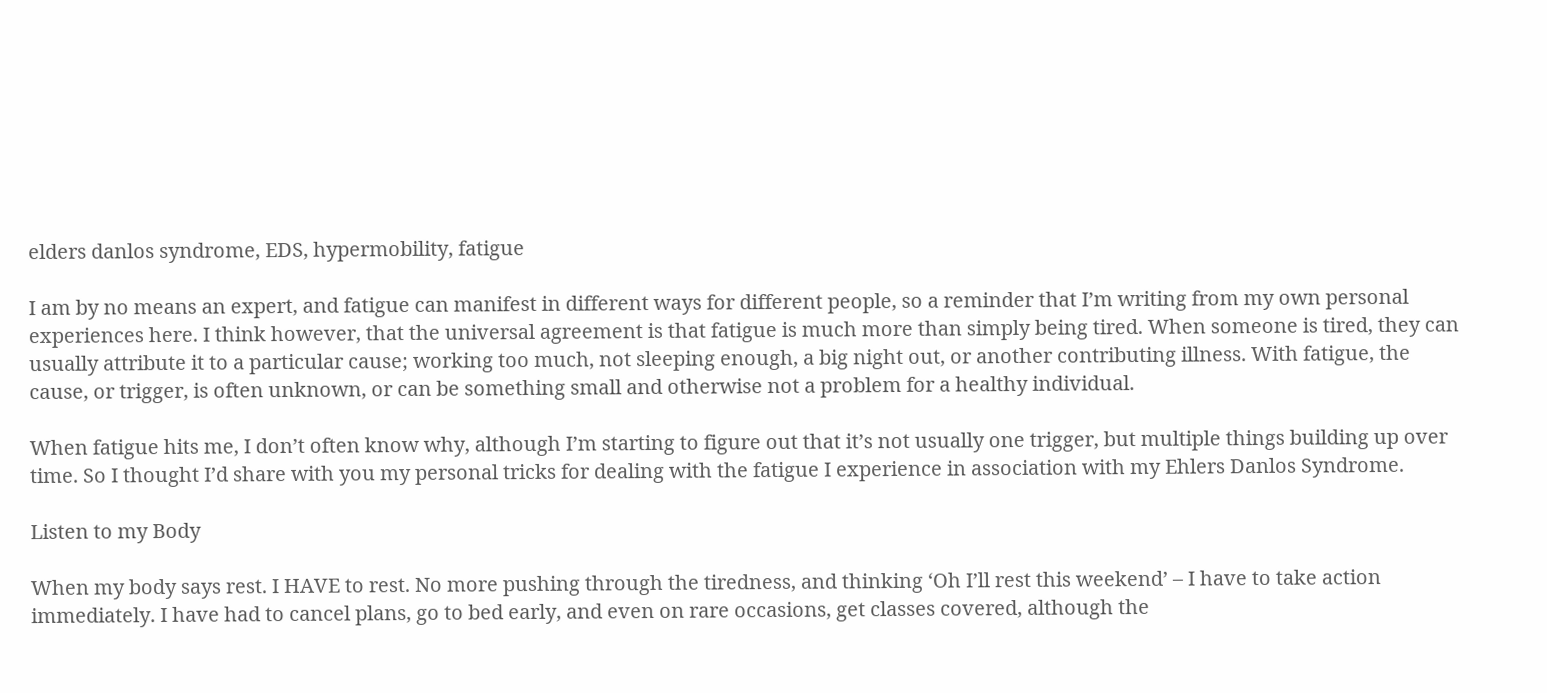elders danlos syndrome, EDS, hypermobility, fatigue

I am by no means an expert, and fatigue can manifest in different ways for different people, so a reminder that I’m writing from my own personal experiences here. I think however, that the universal agreement is that fatigue is much more than simply being tired. When someone is tired, they can usually attribute it to a particular cause; working too much, not sleeping enough, a big night out, or another contributing illness. With fatigue, the cause, or trigger, is often unknown, or can be something small and otherwise not a problem for a healthy individual.

When fatigue hits me, I don’t often know why, although I’m starting to figure out that it’s not usually one trigger, but multiple things building up over time. So I thought I’d share with you my personal tricks for dealing with the fatigue I experience in association with my Ehlers Danlos Syndrome.

Listen to my Body

When my body says rest. I HAVE to rest. No more pushing through the tiredness, and thinking ‘Oh I’ll rest this weekend’ – I have to take action immediately. I have had to cancel plans, go to bed early, and even on rare occasions, get classes covered, although the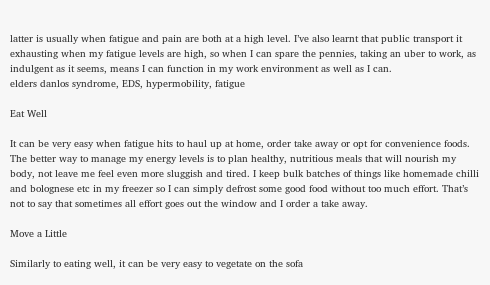latter is usually when fatigue and pain are both at a high level. I’ve also learnt that public transport it exhausting when my fatigue levels are high, so when I can spare the pennies, taking an uber to work, as indulgent as it seems, means I can function in my work environment as well as I can.
elders danlos syndrome, EDS, hypermobility, fatigue

Eat Well

It can be very easy when fatigue hits to haul up at home, order take away or opt for convenience foods. The better way to manage my energy levels is to plan healthy, nutritious meals that will nourish my body, not leave me feel even more sluggish and tired. I keep bulk batches of things like homemade chilli and bolognese etc in my freezer so I can simply defrost some good food without too much effort. That’s not to say that sometimes all effort goes out the window and I order a take away.

Move a Little

Similarly to eating well, it can be very easy to vegetate on the sofa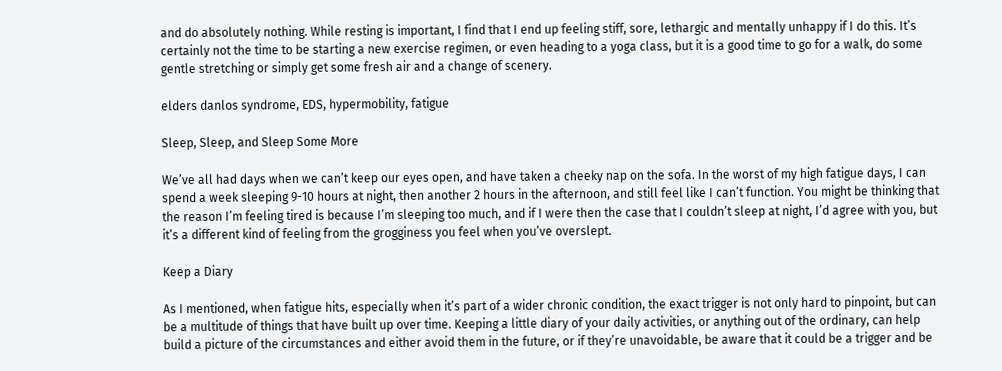and do absolutely nothing. While resting is important, I find that I end up feeling stiff, sore, lethargic and mentally unhappy if I do this. It’s certainly not the time to be starting a new exercise regimen, or even heading to a yoga class, but it is a good time to go for a walk, do some gentle stretching or simply get some fresh air and a change of scenery.

elders danlos syndrome, EDS, hypermobility, fatigue

Sleep, Sleep, and Sleep Some More

We’ve all had days when we can’t keep our eyes open, and have taken a cheeky nap on the sofa. In the worst of my high fatigue days, I can spend a week sleeping 9-10 hours at night, then another 2 hours in the afternoon, and still feel like I can’t function. You might be thinking that the reason I’m feeling tired is because I’m sleeping too much, and if I were then the case that I couldn’t sleep at night, I’d agree with you, but it’s a different kind of feeling from the grogginess you feel when you’ve overslept.

Keep a Diary

As I mentioned, when fatigue hits, especially when it’s part of a wider chronic condition, the exact trigger is not only hard to pinpoint, but can be a multitude of things that have built up over time. Keeping a little diary of your daily activities, or anything out of the ordinary, can help build a picture of the circumstances and either avoid them in the future, or if they’re unavoidable, be aware that it could be a trigger and be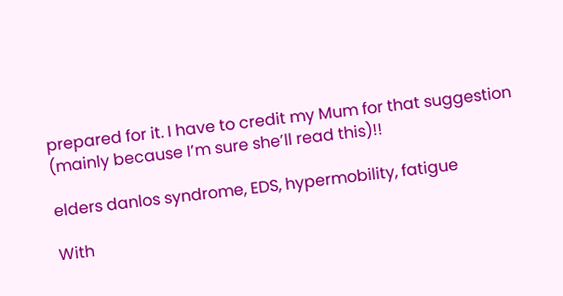prepared for it. I have to credit my Mum for that suggestion (mainly because I’m sure she’ll read this)!!

elders danlos syndrome, EDS, hypermobility, fatigue

With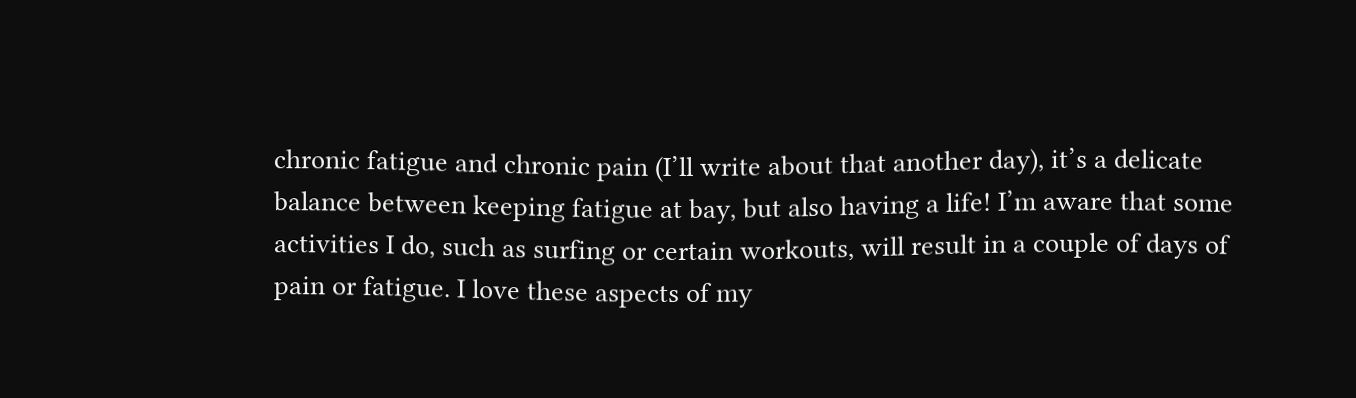chronic fatigue and chronic pain (I’ll write about that another day), it’s a delicate balance between keeping fatigue at bay, but also having a life! I’m aware that some activities I do, such as surfing or certain workouts, will result in a couple of days of pain or fatigue. I love these aspects of my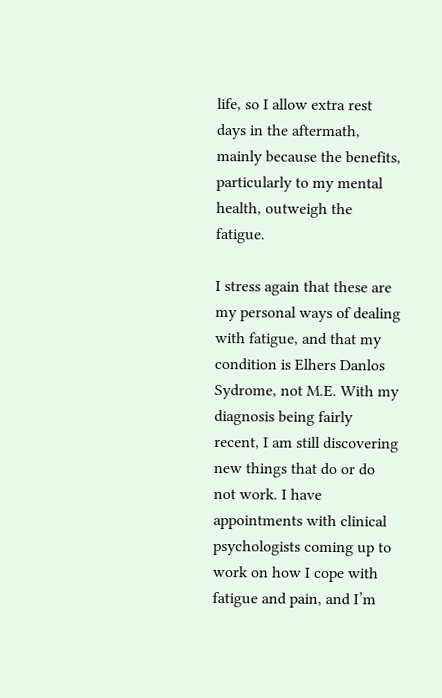life, so I allow extra rest days in the aftermath, mainly because the benefits, particularly to my mental health, outweigh the fatigue.

I stress again that these are my personal ways of dealing with fatigue, and that my condition is Elhers Danlos Sydrome, not M.E. With my diagnosis being fairly recent, I am still discovering new things that do or do not work. I have appointments with clinical psychologists coming up to work on how I cope with fatigue and pain, and I’m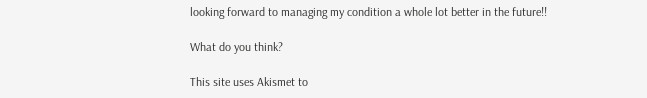looking forward to managing my condition a whole lot better in the future!!

What do you think?

This site uses Akismet to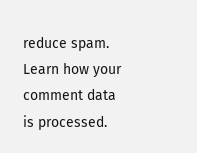reduce spam. Learn how your comment data is processed.